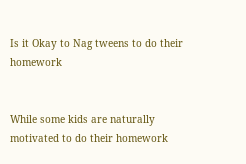Is it Okay to Nag tweens to do their homework


While some kids are naturally motivated to do their homework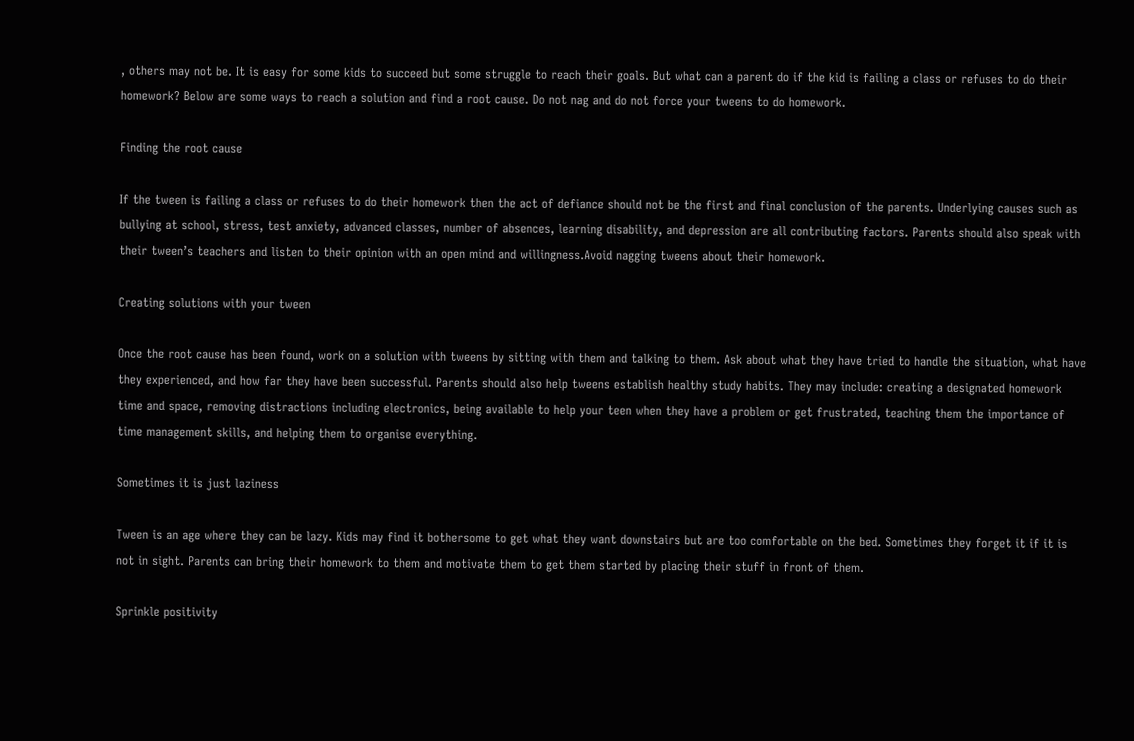, others may not be. It is easy for some kids to succeed but some struggle to reach their goals. But what can a parent do if the kid is failing a class or refuses to do their homework? Below are some ways to reach a solution and find a root cause. Do not nag and do not force your tweens to do homework.

Finding the root cause

If the tween is failing a class or refuses to do their homework then the act of defiance should not be the first and final conclusion of the parents. Underlying causes such as bullying at school, stress, test anxiety, advanced classes, number of absences, learning disability, and depression are all contributing factors. Parents should also speak with their tween’s teachers and listen to their opinion with an open mind and willingness.Avoid nagging tweens about their homework.

Creating solutions with your tween

Once the root cause has been found, work on a solution with tweens by sitting with them and talking to them. Ask about what they have tried to handle the situation, what have they experienced, and how far they have been successful. Parents should also help tweens establish healthy study habits. They may include: creating a designated homework time and space, removing distractions including electronics, being available to help your teen when they have a problem or get frustrated, teaching them the importance of  time management skills, and helping them to organise everything.

Sometimes it is just laziness

Tween is an age where they can be lazy. Kids may find it bothersome to get what they want downstairs but are too comfortable on the bed. Sometimes they forget it if it is not in sight. Parents can bring their homework to them and motivate them to get them started by placing their stuff in front of them.

Sprinkle positivity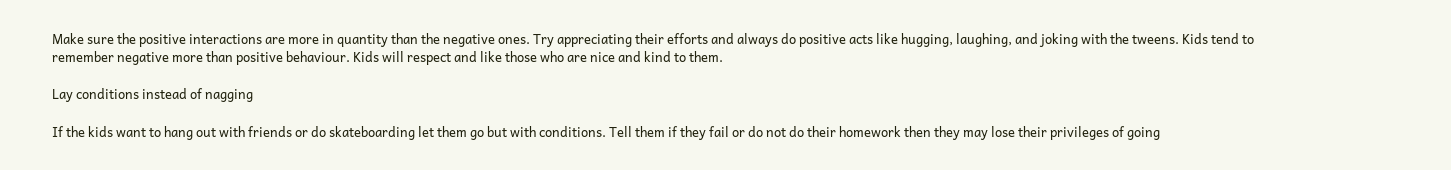Make sure the positive interactions are more in quantity than the negative ones. Try appreciating their efforts and always do positive acts like hugging, laughing, and joking with the tweens. Kids tend to remember negative more than positive behaviour. Kids will respect and like those who are nice and kind to them.

Lay conditions instead of nagging

If the kids want to hang out with friends or do skateboarding let them go but with conditions. Tell them if they fail or do not do their homework then they may lose their privileges of going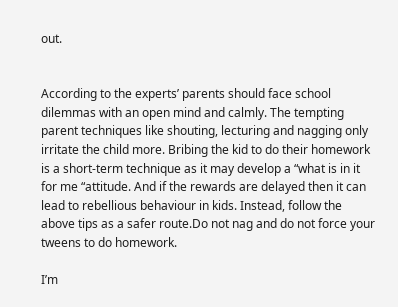out.


According to the experts’ parents should face school dilemmas with an open mind and calmly. The tempting parent techniques like shouting, lecturing and nagging only irritate the child more. Bribing the kid to do their homework is a short-term technique as it may develop a “what is in it for me “attitude. And if the rewards are delayed then it can lead to rebellious behaviour in kids. Instead, follow the above tips as a safer route.Do not nag and do not force your tweens to do homework.

I’m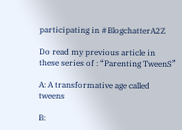participating in #BlogchatterA2Z

Do read my previous article in these series of : “Parenting TweenS”

A: A transformative age called tweens

B: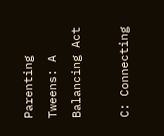Parenting Tweens: A Balancing Act

C: Connecting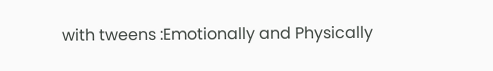with tweens :Emotionally and Physically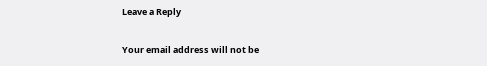Leave a Reply

Your email address will not be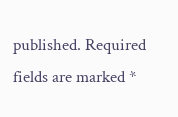published. Required fields are marked *